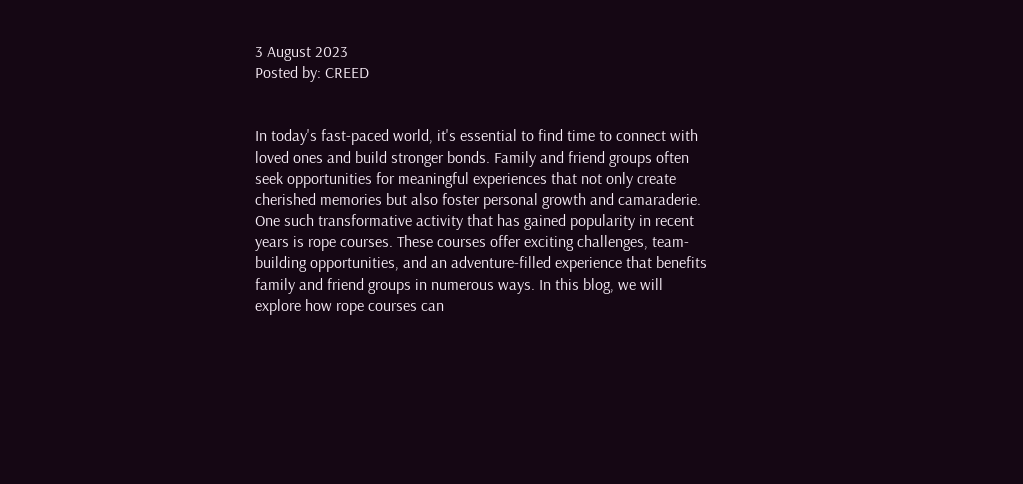3 August 2023
Posted by: CREED


In today's fast-paced world, it's essential to find time to connect with loved ones and build stronger bonds. Family and friend groups often seek opportunities for meaningful experiences that not only create cherished memories but also foster personal growth and camaraderie. One such transformative activity that has gained popularity in recent years is rope courses. These courses offer exciting challenges, team-building opportunities, and an adventure-filled experience that benefits family and friend groups in numerous ways. In this blog, we will explore how rope courses can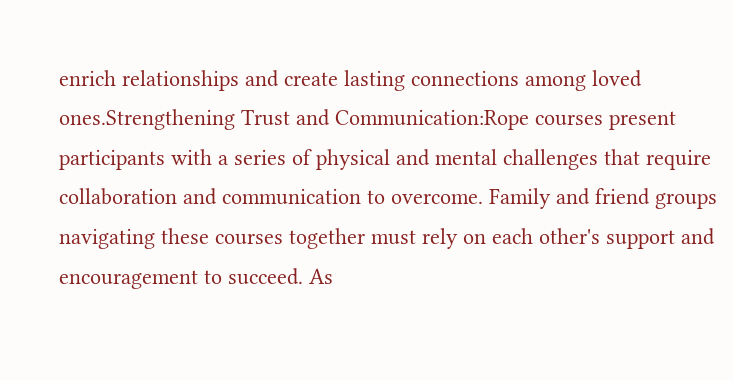enrich relationships and create lasting connections among loved ones.Strengthening Trust and Communication:Rope courses present participants with a series of physical and mental challenges that require collaboration and communication to overcome. Family and friend groups navigating these courses together must rely on each other's support and encouragement to succeed. As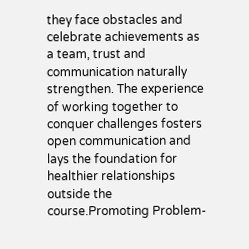they face obstacles and celebrate achievements as a team, trust and communication naturally strengthen. The experience of working together to conquer challenges fosters open communication and lays the foundation for healthier relationships outside the course.Promoting Problem-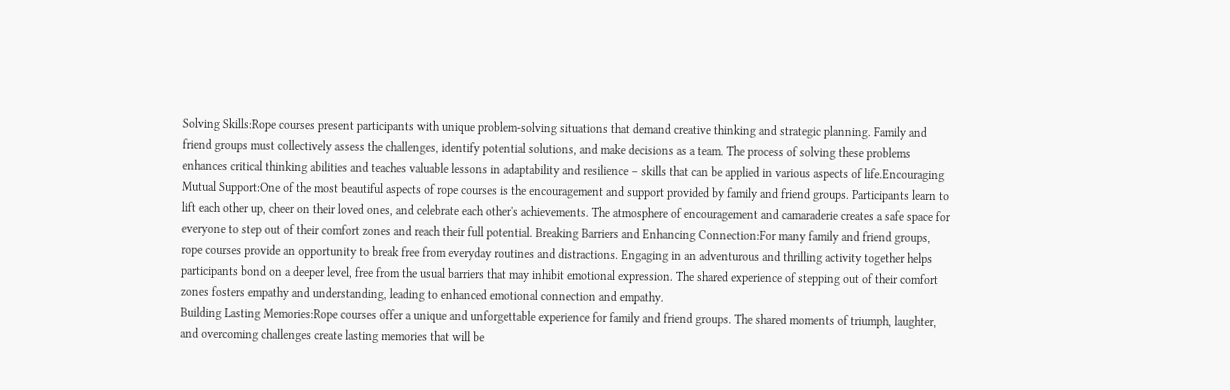Solving Skills:Rope courses present participants with unique problem-solving situations that demand creative thinking and strategic planning. Family and friend groups must collectively assess the challenges, identify potential solutions, and make decisions as a team. The process of solving these problems enhances critical thinking abilities and teaches valuable lessons in adaptability and resilience – skills that can be applied in various aspects of life.Encouraging Mutual Support:One of the most beautiful aspects of rope courses is the encouragement and support provided by family and friend groups. Participants learn to lift each other up, cheer on their loved ones, and celebrate each other's achievements. The atmosphere of encouragement and camaraderie creates a safe space for everyone to step out of their comfort zones and reach their full potential. Breaking Barriers and Enhancing Connection:For many family and friend groups, rope courses provide an opportunity to break free from everyday routines and distractions. Engaging in an adventurous and thrilling activity together helps participants bond on a deeper level, free from the usual barriers that may inhibit emotional expression. The shared experience of stepping out of their comfort zones fosters empathy and understanding, leading to enhanced emotional connection and empathy.
Building Lasting Memories:Rope courses offer a unique and unforgettable experience for family and friend groups. The shared moments of triumph, laughter, and overcoming challenges create lasting memories that will be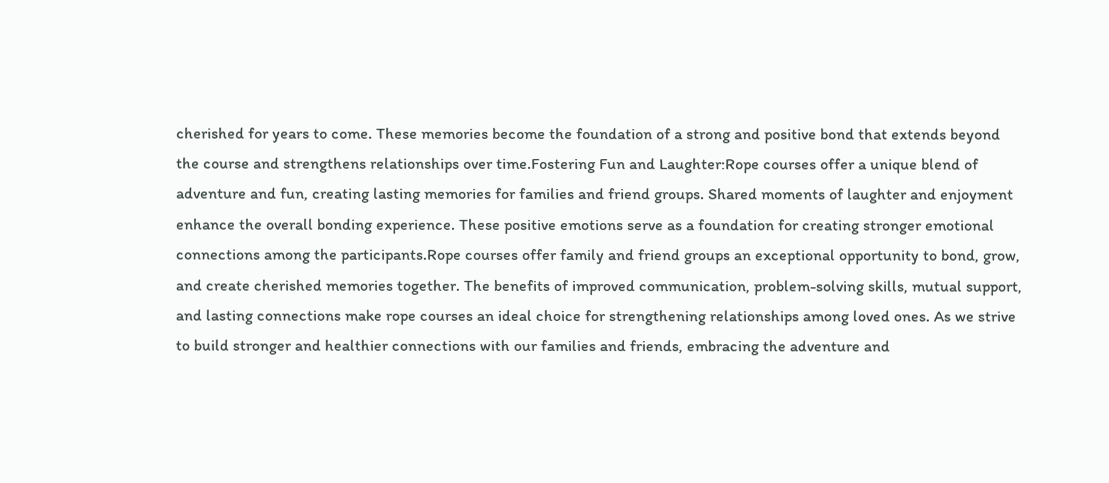cherished for years to come. These memories become the foundation of a strong and positive bond that extends beyond the course and strengthens relationships over time.Fostering Fun and Laughter:Rope courses offer a unique blend of adventure and fun, creating lasting memories for families and friend groups. Shared moments of laughter and enjoyment enhance the overall bonding experience. These positive emotions serve as a foundation for creating stronger emotional connections among the participants.Rope courses offer family and friend groups an exceptional opportunity to bond, grow, and create cherished memories together. The benefits of improved communication, problem-solving skills, mutual support, and lasting connections make rope courses an ideal choice for strengthening relationships among loved ones. As we strive to build stronger and healthier connections with our families and friends, embracing the adventure and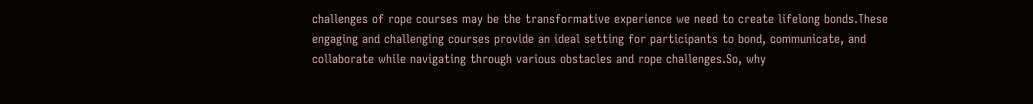challenges of rope courses may be the transformative experience we need to create lifelong bonds.These engaging and challenging courses provide an ideal setting for participants to bond, communicate, and collaborate while navigating through various obstacles and rope challenges.So, why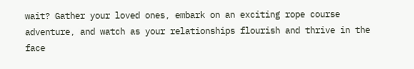wait? Gather your loved ones, embark on an exciting rope course adventure, and watch as your relationships flourish and thrive in the face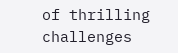of thrilling challenges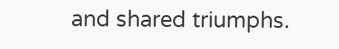and shared triumphs.